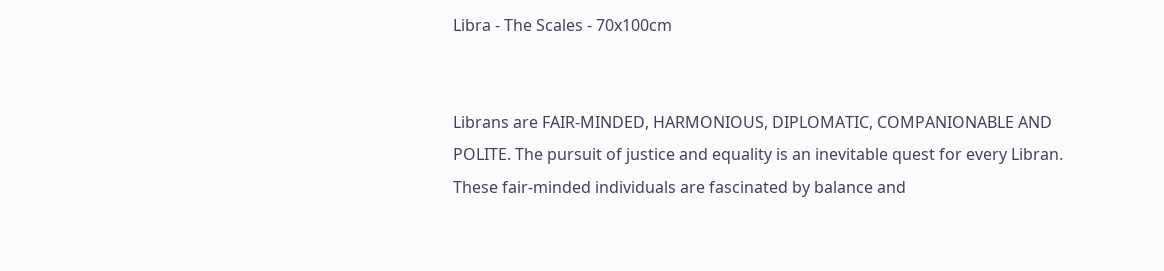Libra - The Scales - 70x100cm


Librans are FAIR-MINDED, HARMONIOUS, DIPLOMATIC, COMPANIONABLE AND POLITE. The pursuit of justice and equality is an inevitable quest for every Libran. These fair-minded individuals are fascinated by balance and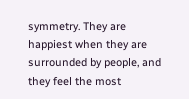symmetry. They are happiest when they are surrounded by people, and they feel the most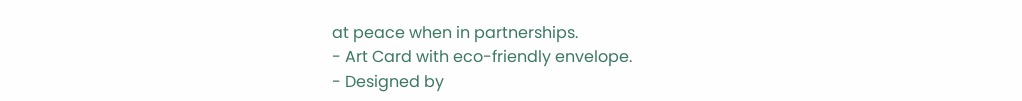at peace when in partnerships.
- Art Card with eco-friendly envelope.
- Designed by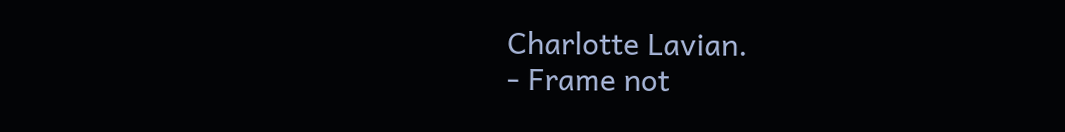Charlotte Lavian.
- Frame not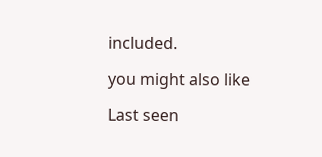included.

you might also like

Last seen